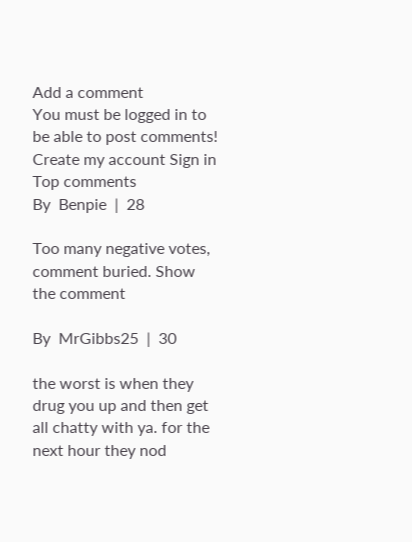Add a comment
You must be logged in to be able to post comments!
Create my account Sign in
Top comments
By  Benpie  |  28

Too many negative votes, comment buried. Show the comment

By  MrGibbs25  |  30

the worst is when they drug you up and then get all chatty with ya. for the next hour they nod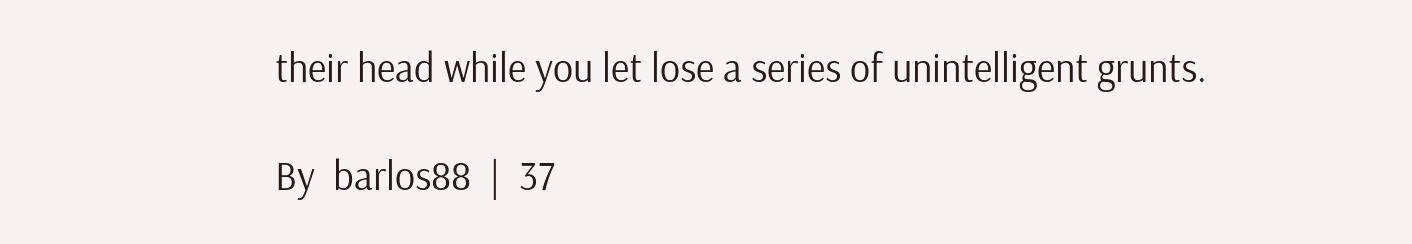their head while you let lose a series of unintelligent grunts.

By  barlos88  |  37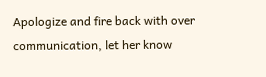Apologize and fire back with over communication, let her know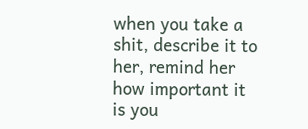when you take a shit, describe it to her, remind her how important it is you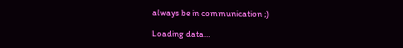always be in communication ;)

Loading data…